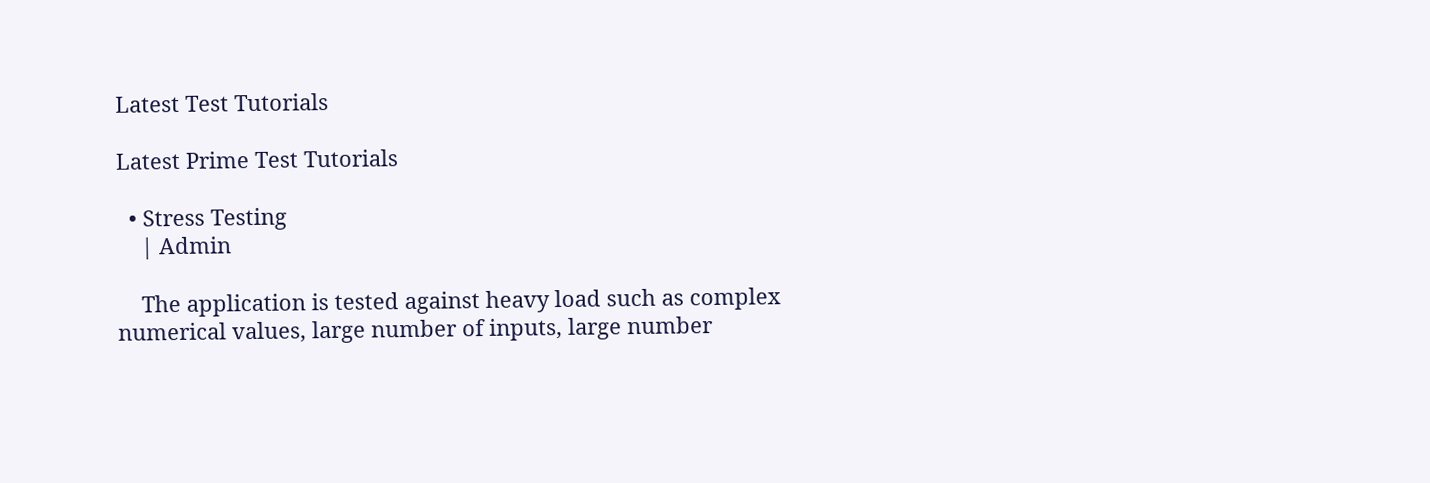Latest Test Tutorials

Latest Prime Test Tutorials

  • Stress Testing
    | Admin

    The application is tested against heavy load such as complex numerical values, large number of inputs, large number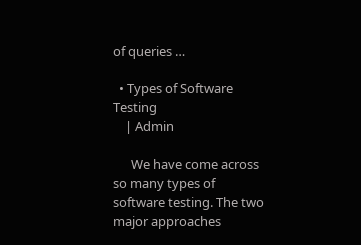of queries …

  • Types of Software Testing
    | Admin

      We have come across so many types of software testing. The two major approaches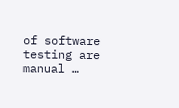of software testing are manual …